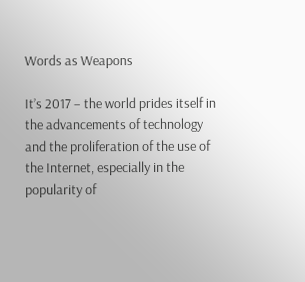Words as Weapons

It’s 2017 – the world prides itself in the advancements of technology and the proliferation of the use of the Internet, especially in the popularity of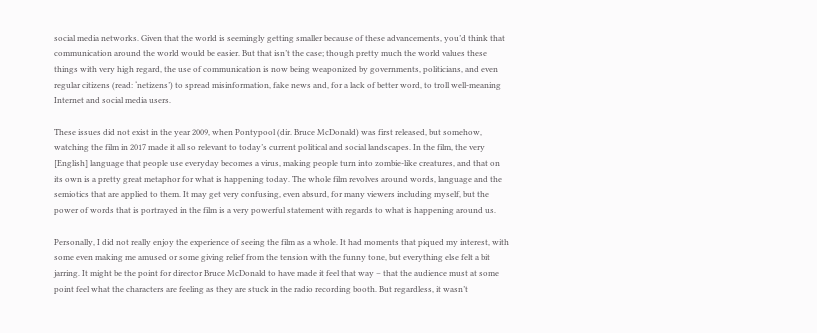social media networks. Given that the world is seemingly getting smaller because of these advancements, you’d think that communication around the world would be easier. But that isn’t the case; though pretty much the world values these things with very high regard, the use of communication is now being weaponized by governments, politicians, and even regular citizens (read: ‘netizens’) to spread misinformation, fake news and, for a lack of better word, to troll well-meaning Internet and social media users.

These issues did not exist in the year 2009, when Pontypool (dir. Bruce McDonald) was first released, but somehow, watching the film in 2017 made it all so relevant to today’s current political and social landscapes. In the film, the very [English] language that people use everyday becomes a virus, making people turn into zombie-like creatures, and that on its own is a pretty great metaphor for what is happening today. The whole film revolves around words, language and the semiotics that are applied to them. It may get very confusing, even absurd, for many viewers including myself, but the power of words that is portrayed in the film is a very powerful statement with regards to what is happening around us.

Personally, I did not really enjoy the experience of seeing the film as a whole. It had moments that piqued my interest, with some even making me amused or some giving relief from the tension with the funny tone, but everything else felt a bit jarring. It might be the point for director Bruce McDonald to have made it feel that way – that the audience must at some point feel what the characters are feeling as they are stuck in the radio recording booth. But regardless, it wasn’t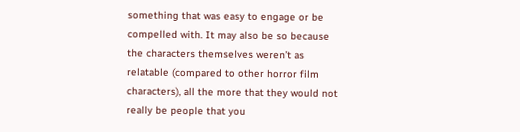something that was easy to engage or be compelled with. It may also be so because the characters themselves weren’t as relatable (compared to other horror film characters), all the more that they would not really be people that you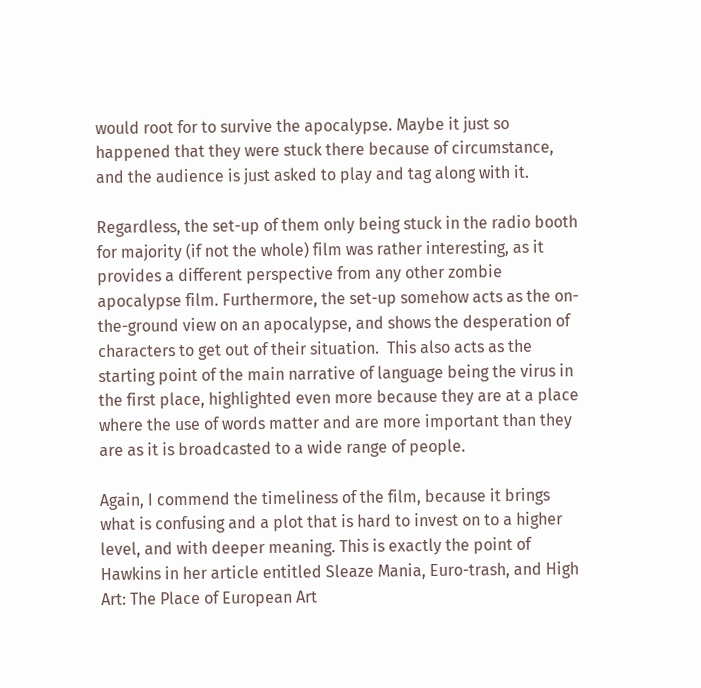would root for to survive the apocalypse. Maybe it just so happened that they were stuck there because of circumstance, and the audience is just asked to play and tag along with it.

Regardless, the set-up of them only being stuck in the radio booth for majority (if not the whole) film was rather interesting, as it provides a different perspective from any other zombie apocalypse film. Furthermore, the set-up somehow acts as the on-the-ground view on an apocalypse, and shows the desperation of characters to get out of their situation.  This also acts as the starting point of the main narrative of language being the virus in the first place, highlighted even more because they are at a place where the use of words matter and are more important than they are as it is broadcasted to a wide range of people.

Again, I commend the timeliness of the film, because it brings what is confusing and a plot that is hard to invest on to a higher level, and with deeper meaning. This is exactly the point of Hawkins in her article entitled Sleaze Mania, Euro-trash, and High Art: The Place of European Art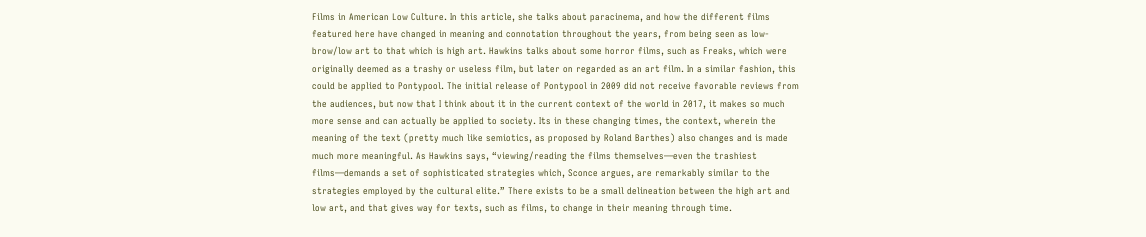Films in American Low Culture. In this article, she talks about paracinema, and how the different films featured here have changed in meaning and connotation throughout the years, from being seen as low-brow/low art to that which is high art. Hawkins talks about some horror films, such as Freaks, which were originally deemed as a trashy or useless film, but later on regarded as an art film. In a similar fashion, this could be applied to Pontypool. The initial release of Pontypool in 2009 did not receive favorable reviews from the audiences, but now that I think about it in the current context of the world in 2017, it makes so much more sense and can actually be applied to society. Its in these changing times, the context, wherein the meaning of the text (pretty much like semiotics, as proposed by Roland Barthes) also changes and is made much more meaningful. As Hawkins says, “viewing/reading the films themselves—even the trashiest films—demands a set of sophisticated strategies which, Sconce argues, are remarkably similar to the strategies employed by the cultural elite.” There exists to be a small delineation between the high art and low art, and that gives way for texts, such as films, to change in their meaning through time.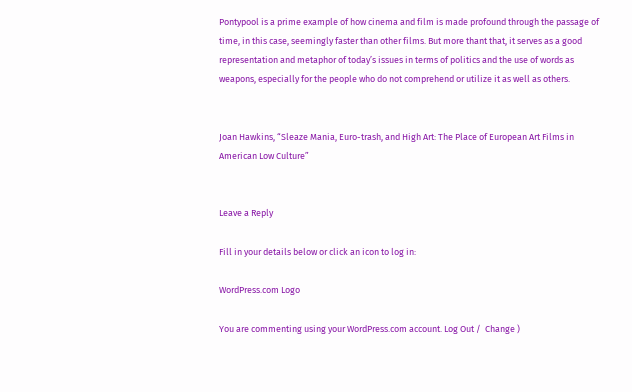Pontypool is a prime example of how cinema and film is made profound through the passage of time, in this case, seemingly faster than other films. But more thant that, it serves as a good representation and metaphor of today’s issues in terms of politics and the use of words as weapons, especially for the people who do not comprehend or utilize it as well as others.


Joan Hawkins, “Sleaze Mania, Euro-trash, and High Art: The Place of European Art Films in American Low Culture”


Leave a Reply

Fill in your details below or click an icon to log in:

WordPress.com Logo

You are commenting using your WordPress.com account. Log Out /  Change )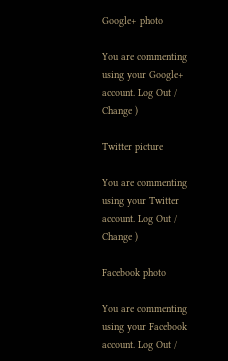Google+ photo

You are commenting using your Google+ account. Log Out /  Change )

Twitter picture

You are commenting using your Twitter account. Log Out /  Change )

Facebook photo

You are commenting using your Facebook account. Log Out /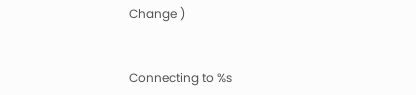Change )


Connecting to %s